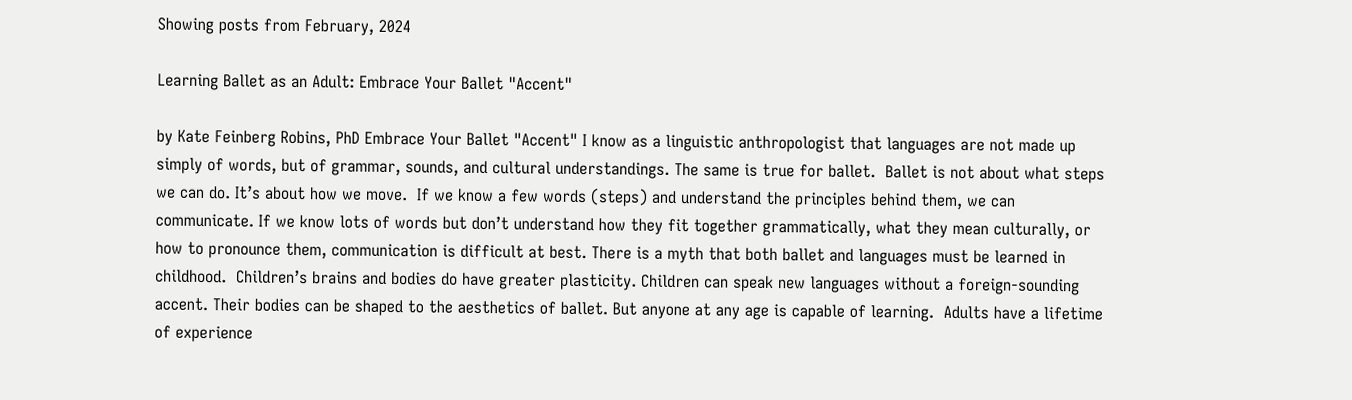Showing posts from February, 2024

Learning Ballet as an Adult: Embrace Your Ballet "Accent"

by Kate Feinberg Robins, PhD Embrace Your Ballet "Accent" I know as a linguistic anthropologist that languages are not made up simply of words, but of grammar, sounds, and cultural understandings. The same is true for ballet.  Ballet is not about what steps we can do. It’s about how we move.  If we know a few words (steps) and understand the principles behind them, we can communicate. If we know lots of words but don’t understand how they fit together grammatically, what they mean culturally, or how to pronounce them, communication is difficult at best. There is a myth that both ballet and languages must be learned in childhood.  Children’s brains and bodies do have greater plasticity. Children can speak new languages without a foreign-sounding accent. Their bodies can be shaped to the aesthetics of ballet. But anyone at any age is capable of learning.  Adults have a lifetime of experience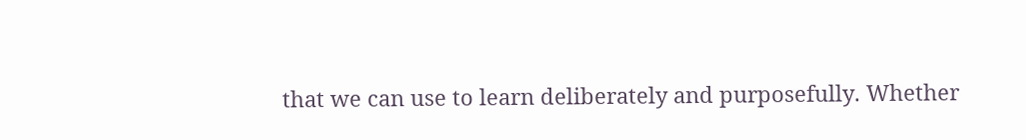that we can use to learn deliberately and purposefully. Whether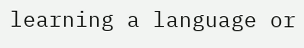learning a language or